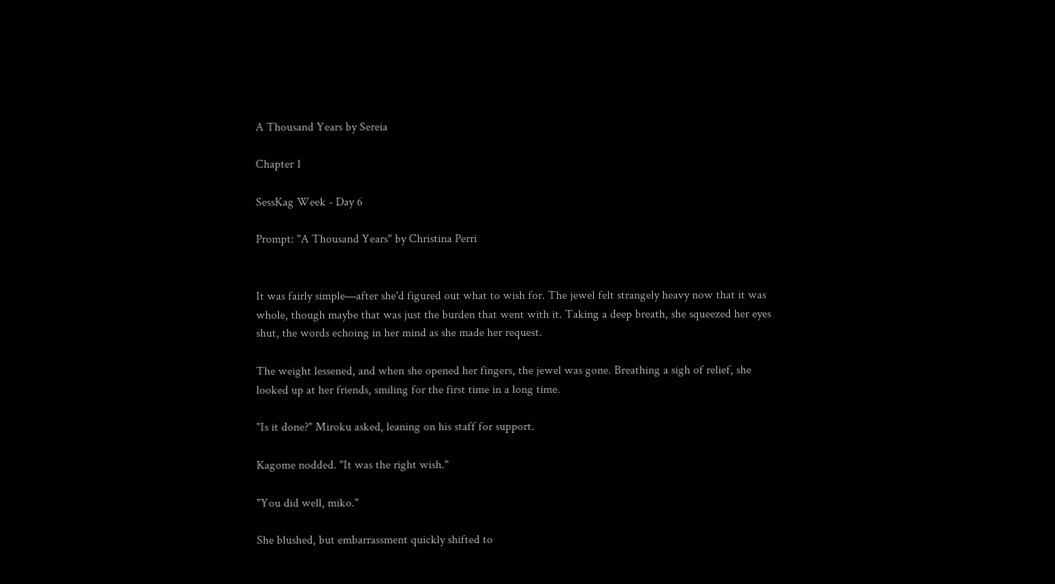A Thousand Years by Sereia

Chapter 1

SessKag Week - Day 6

Prompt: "A Thousand Years" by Christina Perri


It was fairly simple—after she'd figured out what to wish for. The jewel felt strangely heavy now that it was whole, though maybe that was just the burden that went with it. Taking a deep breath, she squeezed her eyes shut, the words echoing in her mind as she made her request.

The weight lessened, and when she opened her fingers, the jewel was gone. Breathing a sigh of relief, she looked up at her friends, smiling for the first time in a long time.

"Is it done?" Miroku asked, leaning on his staff for support.

Kagome nodded. "It was the right wish."

"You did well, miko."

She blushed, but embarrassment quickly shifted to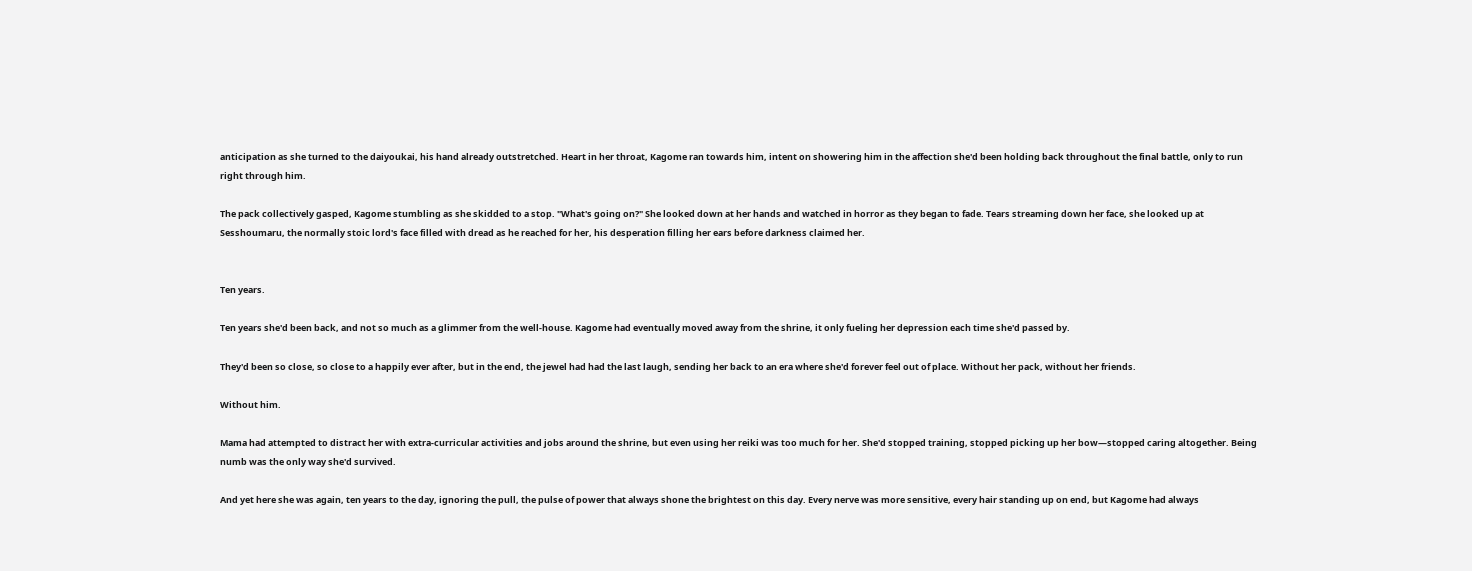anticipation as she turned to the daiyoukai, his hand already outstretched. Heart in her throat, Kagome ran towards him, intent on showering him in the affection she'd been holding back throughout the final battle, only to run right through him.

The pack collectively gasped, Kagome stumbling as she skidded to a stop. "What's going on?" She looked down at her hands and watched in horror as they began to fade. Tears streaming down her face, she looked up at Sesshoumaru, the normally stoic lord's face filled with dread as he reached for her, his desperation filling her ears before darkness claimed her.


Ten years.

Ten years she'd been back, and not so much as a glimmer from the well-house. Kagome had eventually moved away from the shrine, it only fueling her depression each time she'd passed by.

They'd been so close, so close to a happily ever after, but in the end, the jewel had had the last laugh, sending her back to an era where she'd forever feel out of place. Without her pack, without her friends.

Without him.

Mama had attempted to distract her with extra-curricular activities and jobs around the shrine, but even using her reiki was too much for her. She'd stopped training, stopped picking up her bow—stopped caring altogether. Being numb was the only way she'd survived.

And yet here she was again, ten years to the day, ignoring the pull, the pulse of power that always shone the brightest on this day. Every nerve was more sensitive, every hair standing up on end, but Kagome had always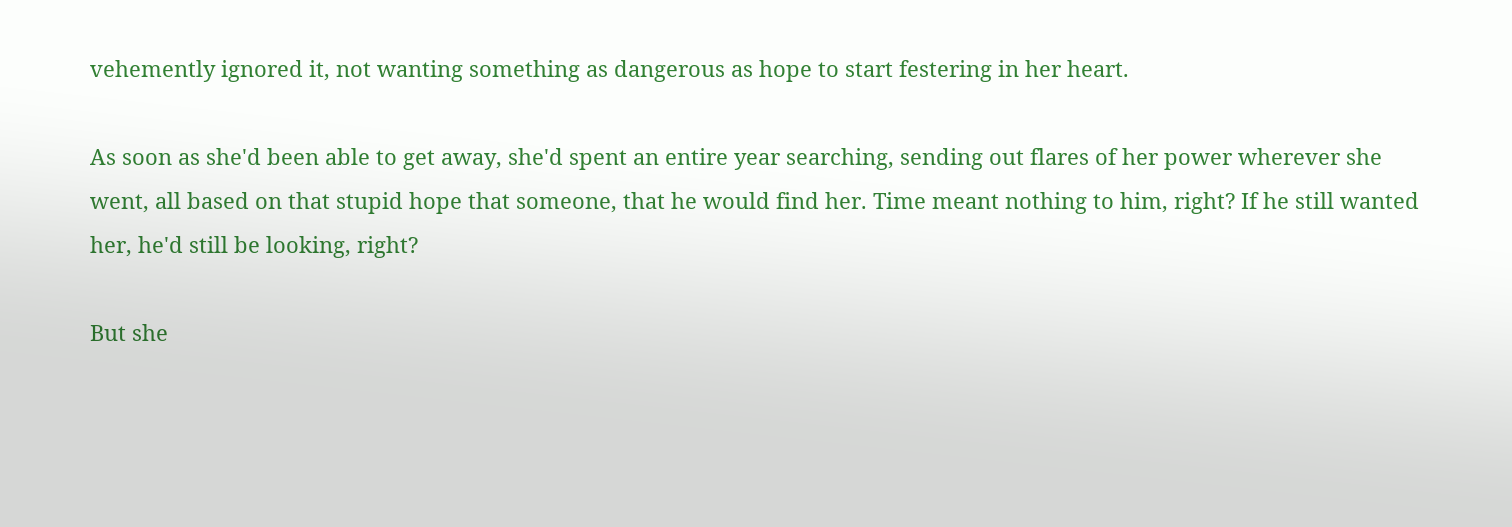vehemently ignored it, not wanting something as dangerous as hope to start festering in her heart.

As soon as she'd been able to get away, she'd spent an entire year searching, sending out flares of her power wherever she went, all based on that stupid hope that someone, that he would find her. Time meant nothing to him, right? If he still wanted her, he'd still be looking, right?

But she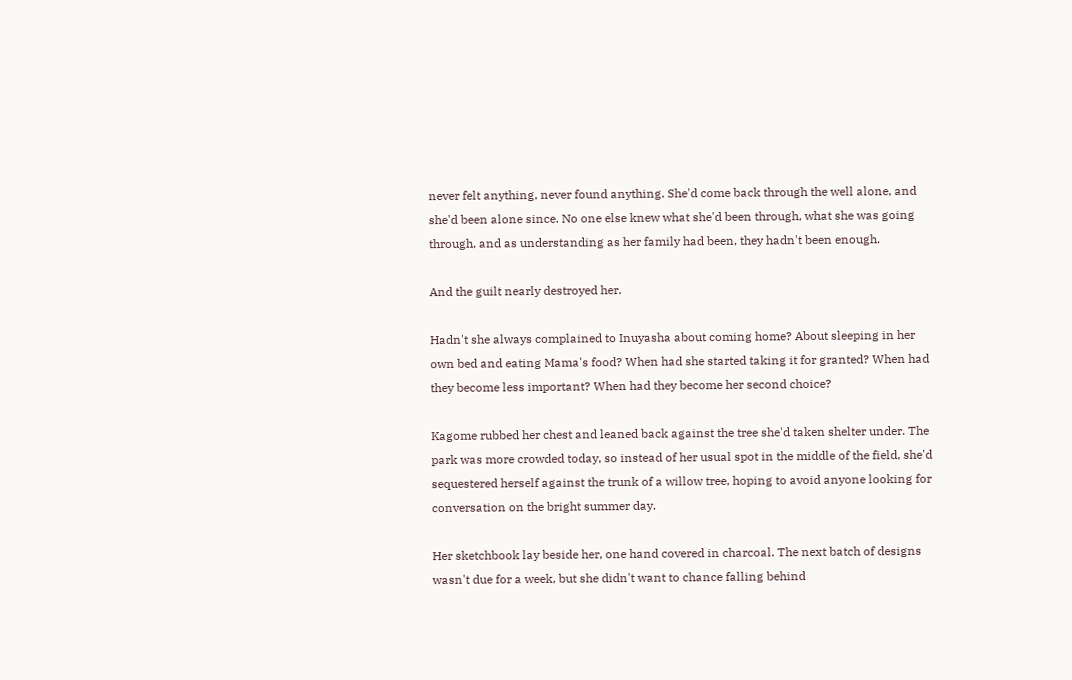never felt anything, never found anything. She'd come back through the well alone, and she'd been alone since. No one else knew what she'd been through, what she was going through, and as understanding as her family had been, they hadn't been enough.

And the guilt nearly destroyed her.

Hadn't she always complained to Inuyasha about coming home? About sleeping in her own bed and eating Mama's food? When had she started taking it for granted? When had they become less important? When had they become her second choice?

Kagome rubbed her chest and leaned back against the tree she'd taken shelter under. The park was more crowded today, so instead of her usual spot in the middle of the field, she'd sequestered herself against the trunk of a willow tree, hoping to avoid anyone looking for conversation on the bright summer day.

Her sketchbook lay beside her, one hand covered in charcoal. The next batch of designs wasn't due for a week, but she didn't want to chance falling behind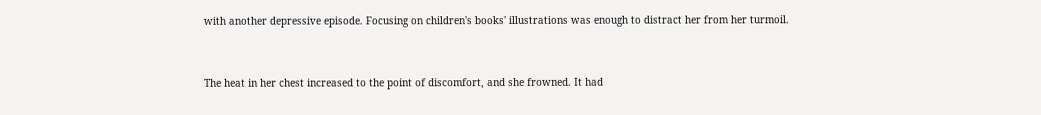with another depressive episode. Focusing on children's books' illustrations was enough to distract her from her turmoil.


The heat in her chest increased to the point of discomfort, and she frowned. It had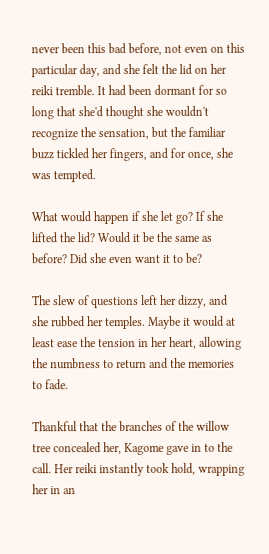never been this bad before, not even on this particular day, and she felt the lid on her reiki tremble. It had been dormant for so long that she'd thought she wouldn't recognize the sensation, but the familiar buzz tickled her fingers, and for once, she was tempted.

What would happen if she let go? If she lifted the lid? Would it be the same as before? Did she even want it to be?

The slew of questions left her dizzy, and she rubbed her temples. Maybe it would at least ease the tension in her heart, allowing the numbness to return and the memories to fade.

Thankful that the branches of the willow tree concealed her, Kagome gave in to the call. Her reiki instantly took hold, wrapping her in an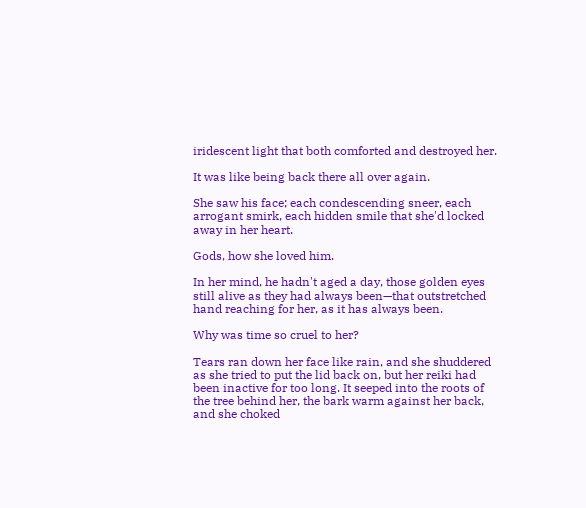iridescent light that both comforted and destroyed her.

It was like being back there all over again.

She saw his face; each condescending sneer, each arrogant smirk, each hidden smile that she'd locked away in her heart.

Gods, how she loved him.

In her mind, he hadn't aged a day, those golden eyes still alive as they had always been—that outstretched hand reaching for her, as it has always been.

Why was time so cruel to her?

Tears ran down her face like rain, and she shuddered as she tried to put the lid back on, but her reiki had been inactive for too long. It seeped into the roots of the tree behind her, the bark warm against her back, and she choked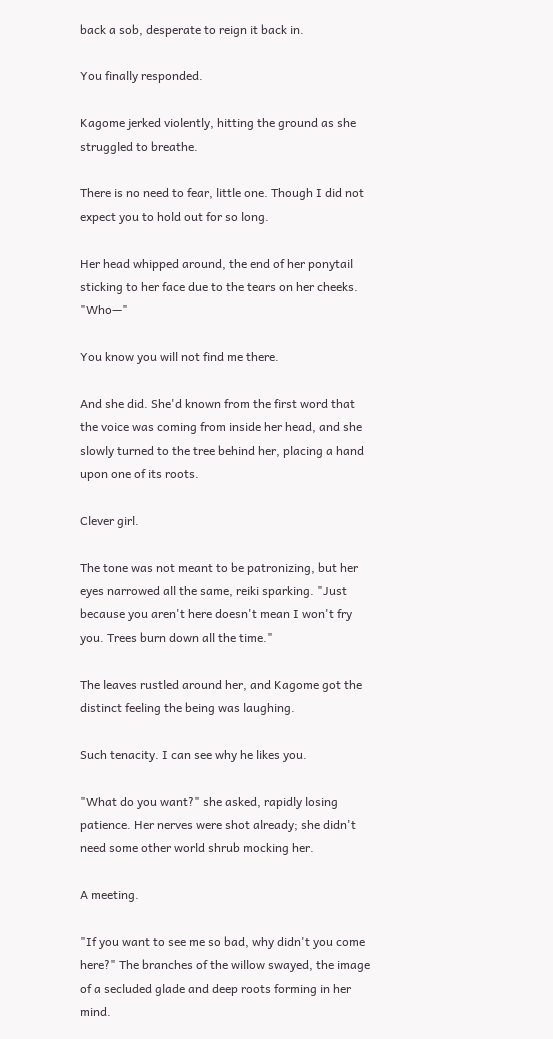back a sob, desperate to reign it back in.

You finally responded.

Kagome jerked violently, hitting the ground as she struggled to breathe.

There is no need to fear, little one. Though I did not expect you to hold out for so long.

Her head whipped around, the end of her ponytail sticking to her face due to the tears on her cheeks. "Who—"

You know you will not find me there.

And she did. She'd known from the first word that the voice was coming from inside her head, and she slowly turned to the tree behind her, placing a hand upon one of its roots.

Clever girl.

The tone was not meant to be patronizing, but her eyes narrowed all the same, reiki sparking. "Just because you aren't here doesn't mean I won't fry you. Trees burn down all the time."

The leaves rustled around her, and Kagome got the distinct feeling the being was laughing.

Such tenacity. I can see why he likes you.

"What do you want?" she asked, rapidly losing patience. Her nerves were shot already; she didn't need some other world shrub mocking her.

A meeting.

"If you want to see me so bad, why didn't you come here?" The branches of the willow swayed, the image of a secluded glade and deep roots forming in her mind.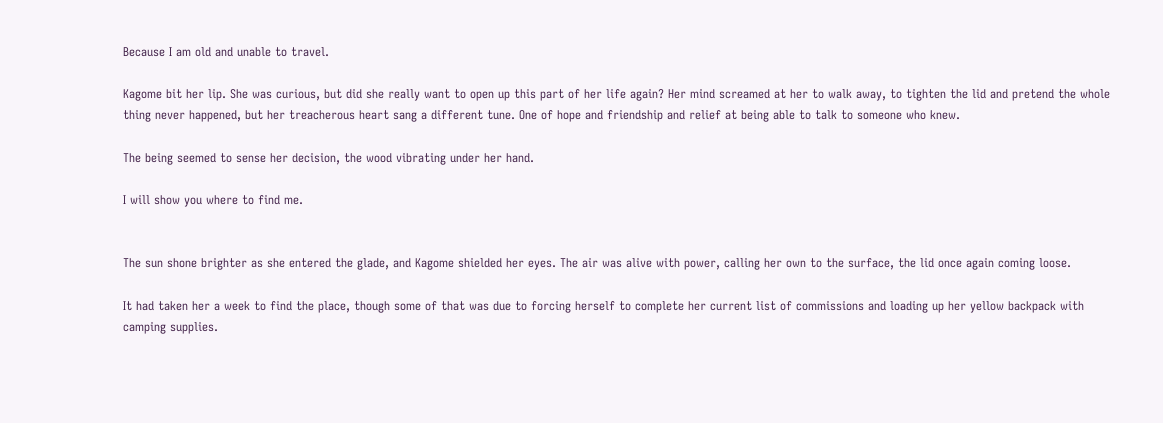Because I am old and unable to travel.

Kagome bit her lip. She was curious, but did she really want to open up this part of her life again? Her mind screamed at her to walk away, to tighten the lid and pretend the whole thing never happened, but her treacherous heart sang a different tune. One of hope and friendship and relief at being able to talk to someone who knew.

The being seemed to sense her decision, the wood vibrating under her hand.

I will show you where to find me.


The sun shone brighter as she entered the glade, and Kagome shielded her eyes. The air was alive with power, calling her own to the surface, the lid once again coming loose.

It had taken her a week to find the place, though some of that was due to forcing herself to complete her current list of commissions and loading up her yellow backpack with camping supplies.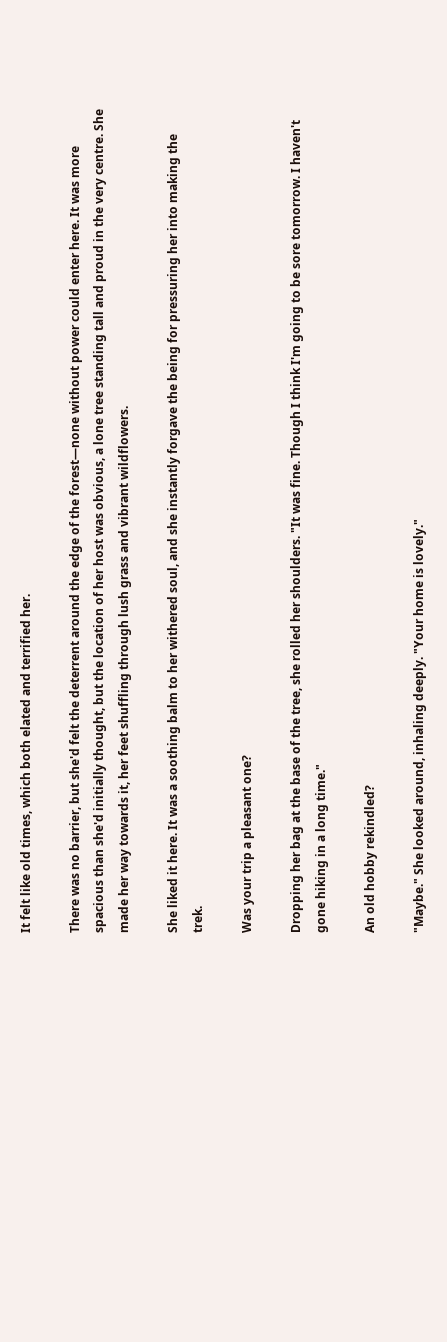It felt like old times, which both elated and terrified her.

There was no barrier, but she'd felt the deterrent around the edge of the forest—none without power could enter here. It was more spacious than she'd initially thought, but the location of her host was obvious, a lone tree standing tall and proud in the very centre. She made her way towards it, her feet shuffling through lush grass and vibrant wildflowers.

She liked it here. It was a soothing balm to her withered soul, and she instantly forgave the being for pressuring her into making the trek.

Was your trip a pleasant one?

Dropping her bag at the base of the tree, she rolled her shoulders. "It was fine. Though I think I'm going to be sore tomorrow. I haven't gone hiking in a long time."

An old hobby rekindled?

"Maybe." She looked around, inhaling deeply. "Your home is lovely."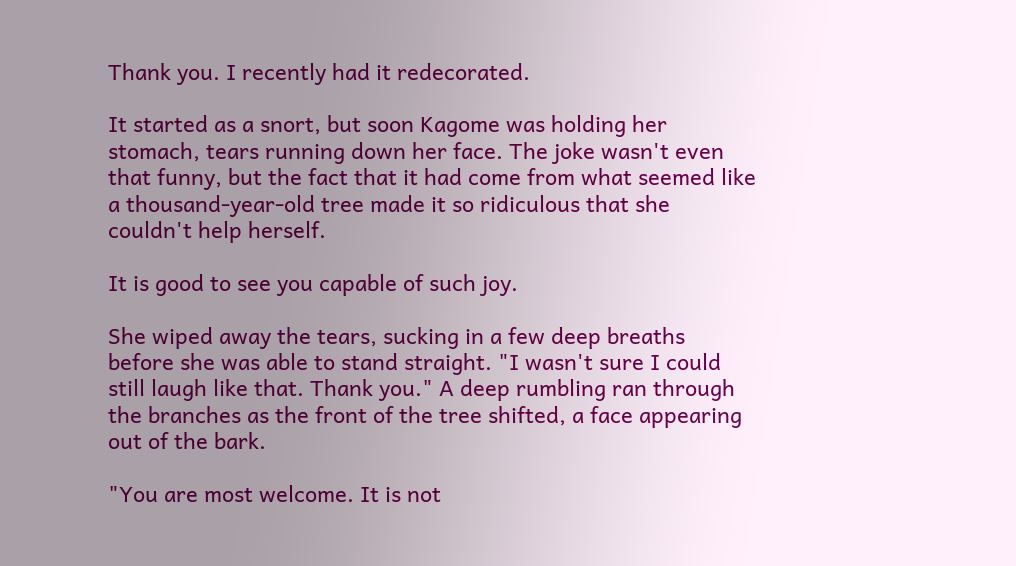Thank you. I recently had it redecorated.

It started as a snort, but soon Kagome was holding her stomach, tears running down her face. The joke wasn't even that funny, but the fact that it had come from what seemed like a thousand-year-old tree made it so ridiculous that she couldn't help herself.

It is good to see you capable of such joy.

She wiped away the tears, sucking in a few deep breaths before she was able to stand straight. "I wasn't sure I could still laugh like that. Thank you." A deep rumbling ran through the branches as the front of the tree shifted, a face appearing out of the bark.

"You are most welcome. It is not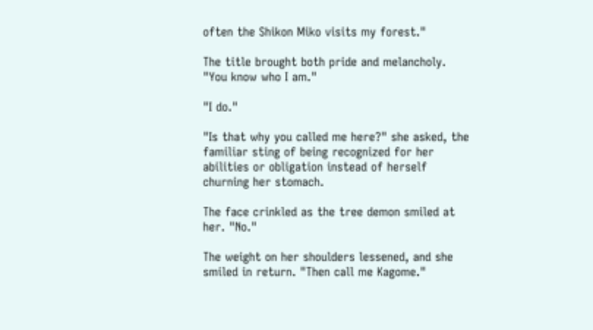often the Shikon Miko visits my forest."

The title brought both pride and melancholy. "You know who I am."

"I do."

"Is that why you called me here?" she asked, the familiar sting of being recognized for her abilities or obligation instead of herself churning her stomach.

The face crinkled as the tree demon smiled at her. "No."

The weight on her shoulders lessened, and she smiled in return. "Then call me Kagome."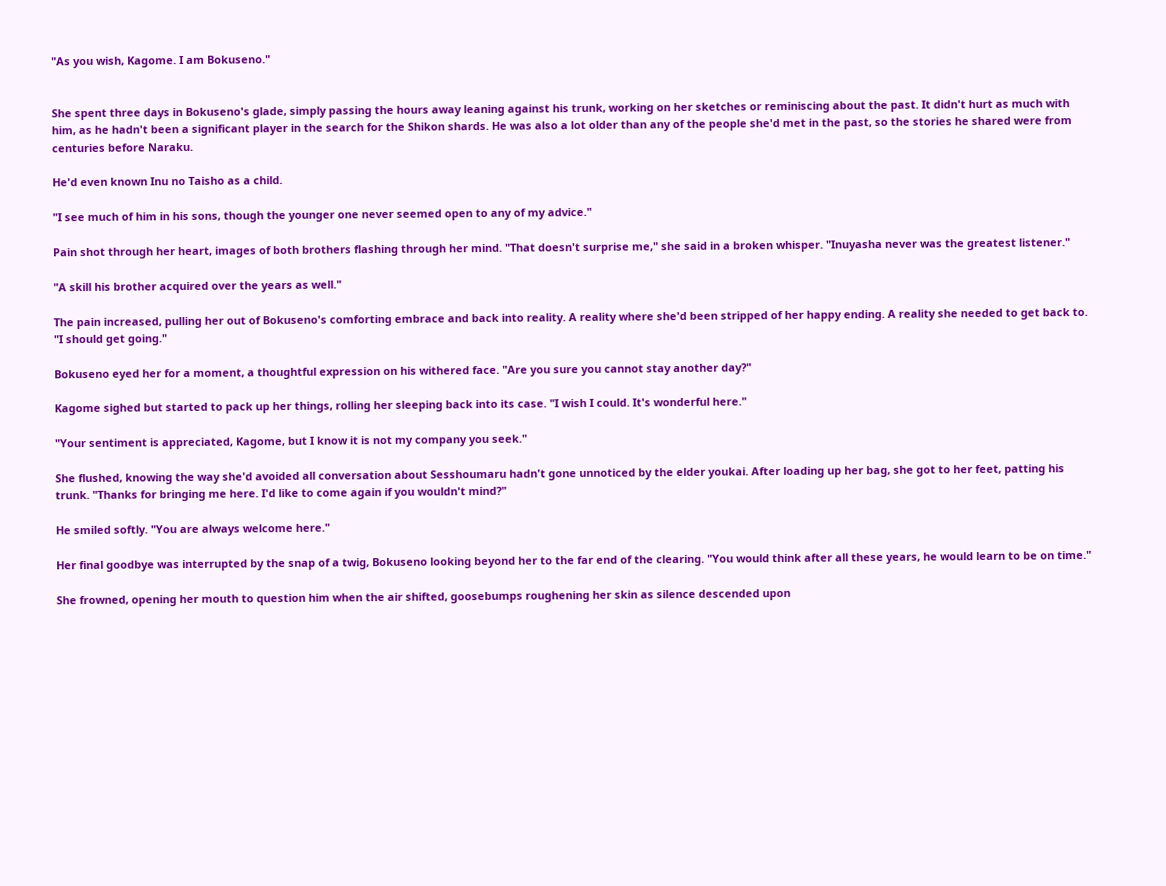"As you wish, Kagome. I am Bokuseno."


She spent three days in Bokuseno's glade, simply passing the hours away leaning against his trunk, working on her sketches or reminiscing about the past. It didn't hurt as much with him, as he hadn't been a significant player in the search for the Shikon shards. He was also a lot older than any of the people she'd met in the past, so the stories he shared were from centuries before Naraku.

He'd even known Inu no Taisho as a child.

"I see much of him in his sons, though the younger one never seemed open to any of my advice."

Pain shot through her heart, images of both brothers flashing through her mind. "That doesn't surprise me," she said in a broken whisper. "Inuyasha never was the greatest listener."

"A skill his brother acquired over the years as well."

The pain increased, pulling her out of Bokuseno's comforting embrace and back into reality. A reality where she'd been stripped of her happy ending. A reality she needed to get back to. "I should get going."

Bokuseno eyed her for a moment, a thoughtful expression on his withered face. "Are you sure you cannot stay another day?"

Kagome sighed but started to pack up her things, rolling her sleeping back into its case. "I wish I could. It's wonderful here."

"Your sentiment is appreciated, Kagome, but I know it is not my company you seek."

She flushed, knowing the way she'd avoided all conversation about Sesshoumaru hadn't gone unnoticed by the elder youkai. After loading up her bag, she got to her feet, patting his trunk. "Thanks for bringing me here. I'd like to come again if you wouldn't mind?"

He smiled softly. "You are always welcome here."

Her final goodbye was interrupted by the snap of a twig, Bokuseno looking beyond her to the far end of the clearing. "You would think after all these years, he would learn to be on time."

She frowned, opening her mouth to question him when the air shifted, goosebumps roughening her skin as silence descended upon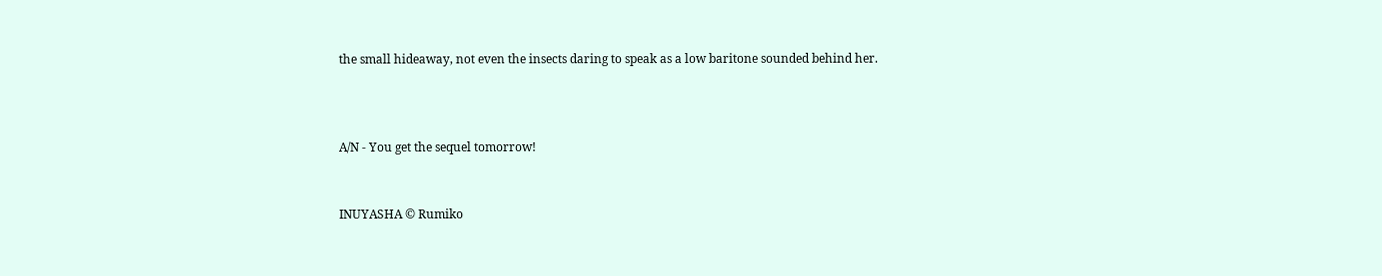the small hideaway, not even the insects daring to speak as a low baritone sounded behind her.



A/N - You get the sequel tomorrow!


INUYASHA © Rumiko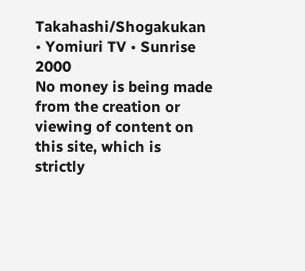Takahashi/Shogakukan • Yomiuri TV • Sunrise 2000
No money is being made from the creation or viewing of content on this site, which is strictly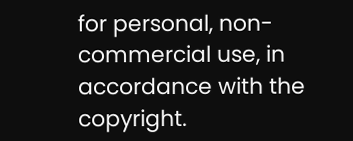for personal, non-commercial use, in accordance with the copyright.